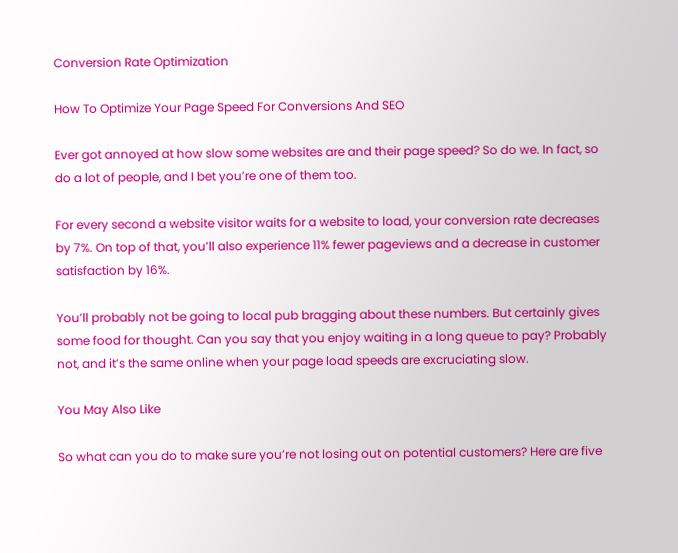Conversion Rate Optimization

How To Optimize Your Page Speed For Conversions And SEO

Ever got annoyed at how slow some websites are and their page speed? So do we. In fact, so do a lot of people, and I bet you’re one of them too.

For every second a website visitor waits for a website to load, your conversion rate decreases by 7%. On top of that, you’ll also experience 11% fewer pageviews and a decrease in customer satisfaction by 16%.

You’ll probably not be going to local pub bragging about these numbers. But certainly gives some food for thought. Can you say that you enjoy waiting in a long queue to pay? Probably not, and it’s the same online when your page load speeds are excruciating slow.

You May Also Like

So what can you do to make sure you’re not losing out on potential customers? Here are five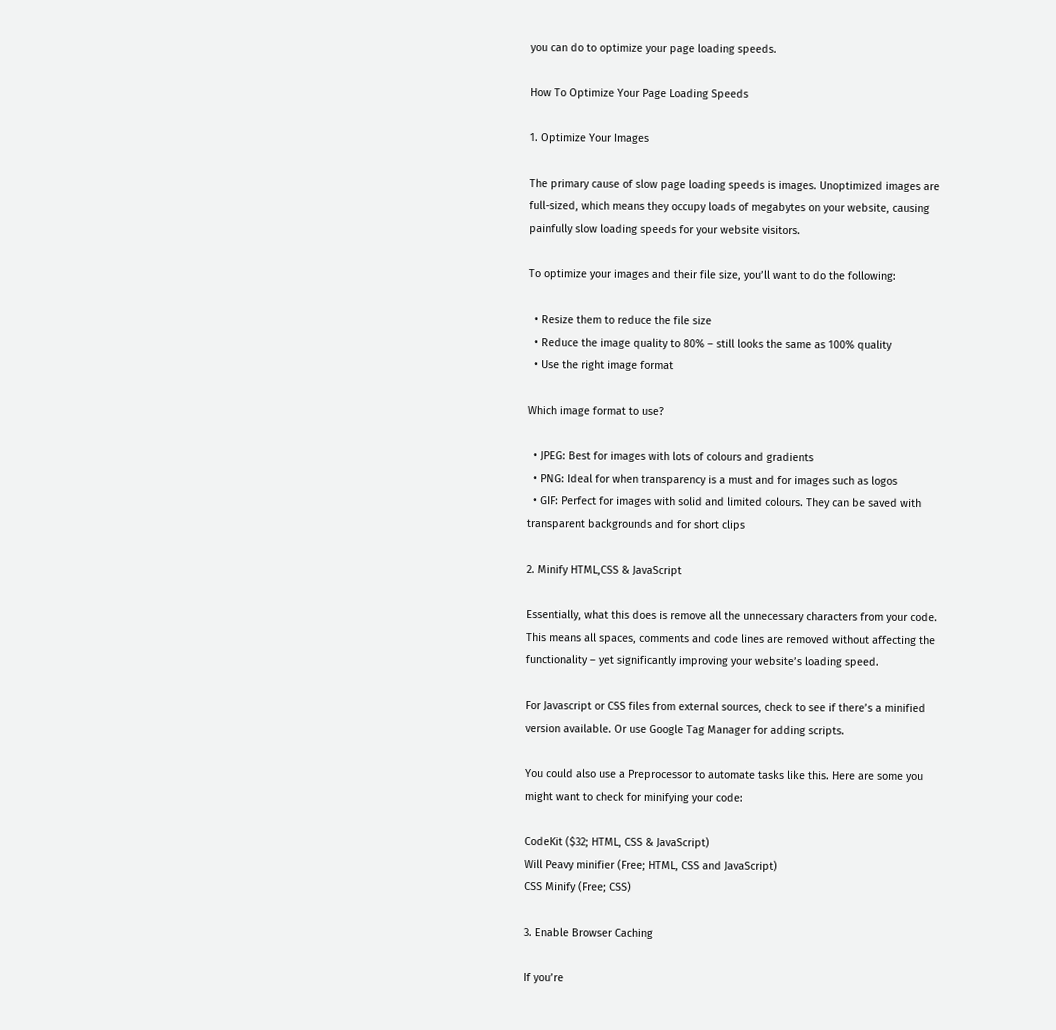you can do to optimize your page loading speeds.

How To Optimize Your Page Loading Speeds

1. Optimize Your Images

The primary cause of slow page loading speeds is images. Unoptimized images are full-sized, which means they occupy loads of megabytes on your website, causing painfully slow loading speeds for your website visitors.

To optimize your images and their file size, you’ll want to do the following:

  • Resize them to reduce the file size
  • Reduce the image quality to 80% – still looks the same as 100% quality
  • Use the right image format

Which image format to use?

  • JPEG: Best for images with lots of colours and gradients
  • PNG: Ideal for when transparency is a must and for images such as logos
  • GIF: Perfect for images with solid and limited colours. They can be saved with transparent backgrounds and for short clips

2. Minify HTML,CSS & JavaScript

Essentially, what this does is remove all the unnecessary characters from your code. This means all spaces, comments and code lines are removed without affecting the functionality – yet significantly improving your website’s loading speed.

For Javascript or CSS files from external sources, check to see if there’s a minified version available. Or use Google Tag Manager for adding scripts.

You could also use a Preprocessor to automate tasks like this. Here are some you might want to check for minifying your code:

CodeKit ($32; HTML, CSS & JavaScript)
Will Peavy minifier (Free; HTML, CSS and JavaScript)
CSS Minify (Free; CSS)

3. Enable Browser Caching

If you’re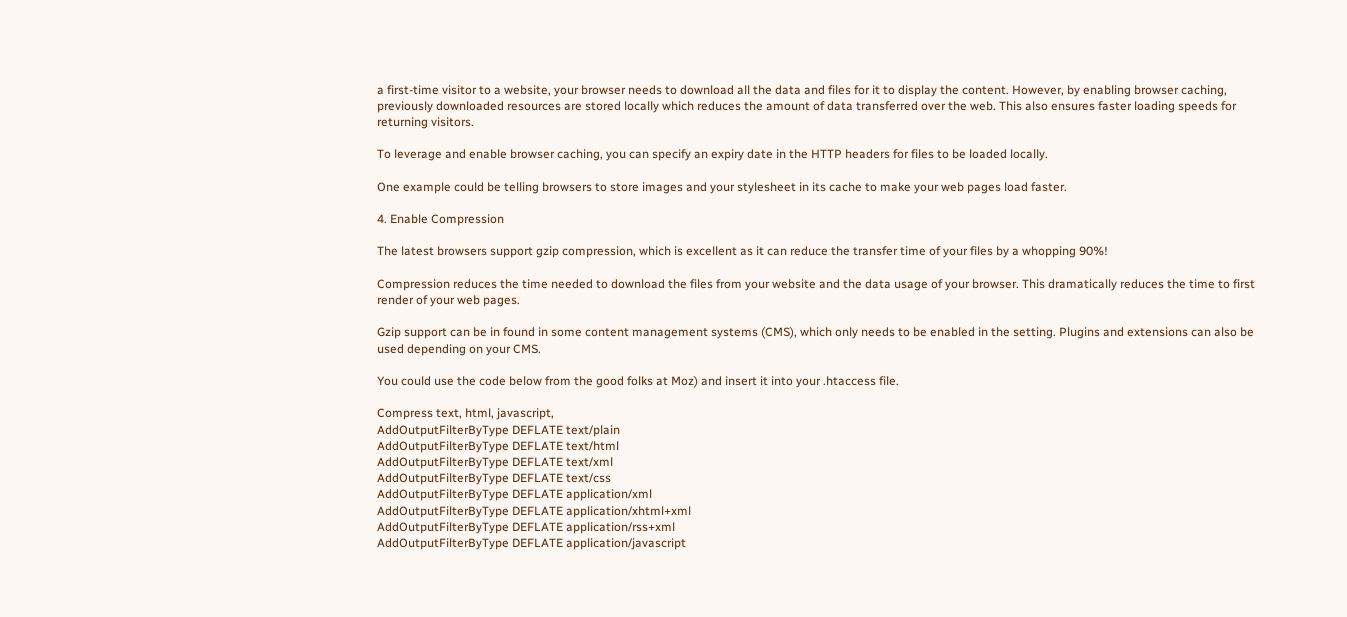a first-time visitor to a website, your browser needs to download all the data and files for it to display the content. However, by enabling browser caching, previously downloaded resources are stored locally which reduces the amount of data transferred over the web. This also ensures faster loading speeds for returning visitors.

To leverage and enable browser caching, you can specify an expiry date in the HTTP headers for files to be loaded locally.

One example could be telling browsers to store images and your stylesheet in its cache to make your web pages load faster.

4. Enable Compression

The latest browsers support gzip compression, which is excellent as it can reduce the transfer time of your files by a whopping 90%!

Compression reduces the time needed to download the files from your website and the data usage of your browser. This dramatically reduces the time to first render of your web pages.

Gzip support can be in found in some content management systems (CMS), which only needs to be enabled in the setting. Plugins and extensions can also be used depending on your CMS.

You could use the code below from the good folks at Moz) and insert it into your .htaccess file.

Compress text, html, javascript,
AddOutputFilterByType DEFLATE text/plain
AddOutputFilterByType DEFLATE text/html
AddOutputFilterByType DEFLATE text/xml
AddOutputFilterByType DEFLATE text/css
AddOutputFilterByType DEFLATE application/xml
AddOutputFilterByType DEFLATE application/xhtml+xml
AddOutputFilterByType DEFLATE application/rss+xml
AddOutputFilterByType DEFLATE application/javascript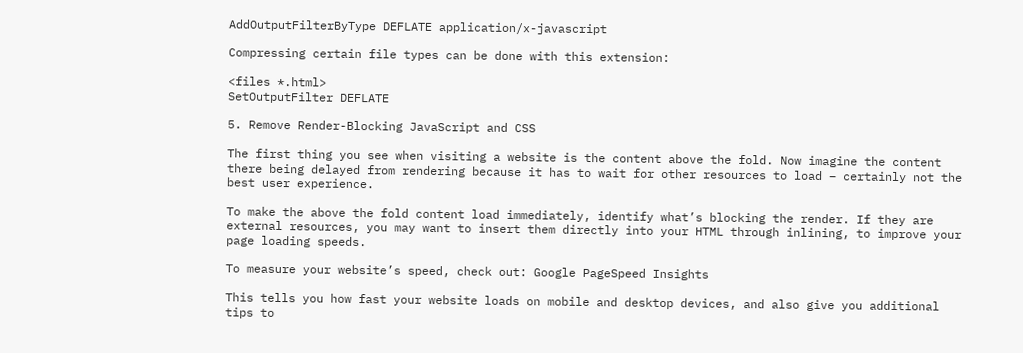AddOutputFilterByType DEFLATE application/x-javascript

Compressing certain file types can be done with this extension:

<files *.html>
SetOutputFilter DEFLATE

5. Remove Render-Blocking JavaScript and CSS

The first thing you see when visiting a website is the content above the fold. Now imagine the content there being delayed from rendering because it has to wait for other resources to load – certainly not the best user experience.

To make the above the fold content load immediately, identify what’s blocking the render. If they are external resources, you may want to insert them directly into your HTML through inlining, to improve your page loading speeds.

To measure your website’s speed, check out: Google PageSpeed Insights

This tells you how fast your website loads on mobile and desktop devices, and also give you additional tips to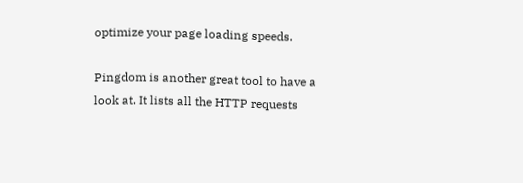optimize your page loading speeds.

Pingdom is another great tool to have a look at. It lists all the HTTP requests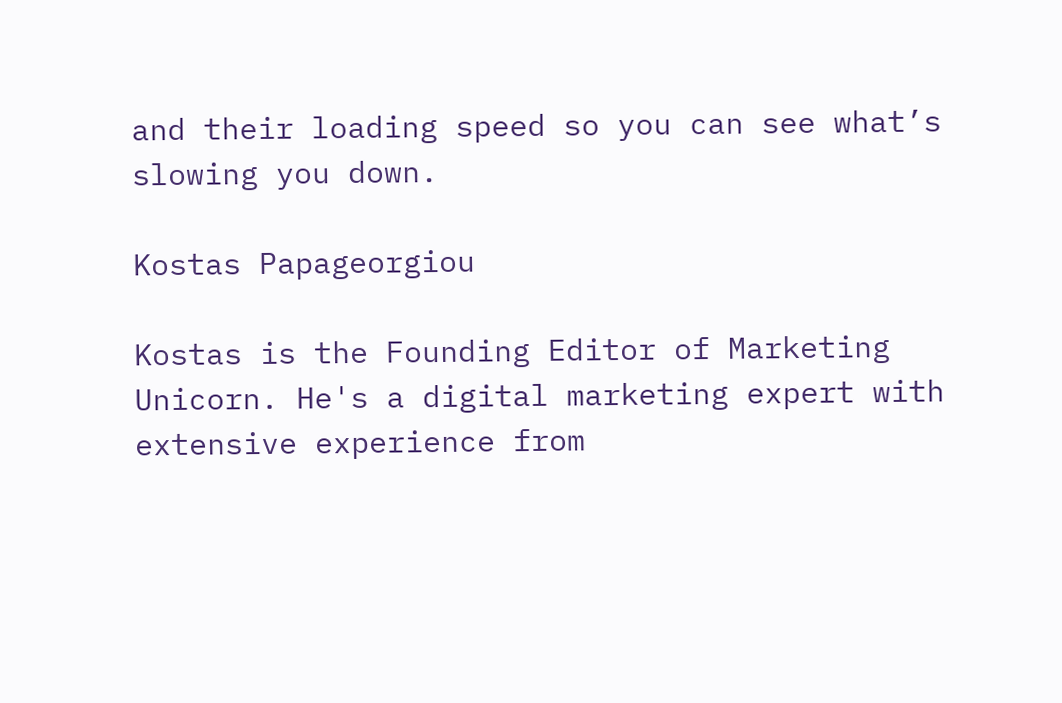and their loading speed so you can see what’s slowing you down.

Kostas Papageorgiou

Kostas is the Founding Editor of Marketing Unicorn. He's a digital marketing expert with extensive experience from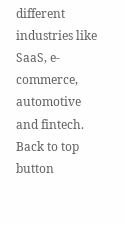different industries like SaaS, e-commerce, automotive and fintech.
Back to top button